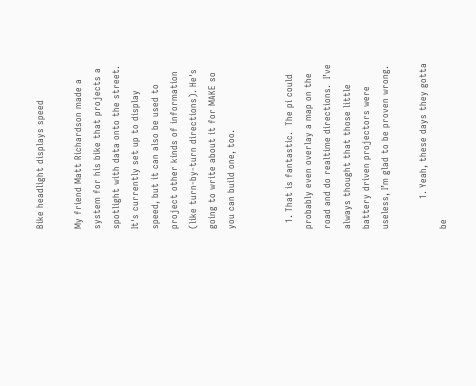Bike headlight displays speed

My friend Matt Richardson made a system for his bike that projects a spotlight with data onto the street. It's currently set up to display speed, but it can also be used to project other kinds of information (like turn-by-turn directions). He's going to write about it for MAKE so you can build one, too.


  1. That is fantastic.  The pi could probably even overlay a map on the road and do realtime directions.  I’ve always thought that those little battery driven projectors were useless, I’m glad to be proven wrong.

          1. Yeah, these days they gotta be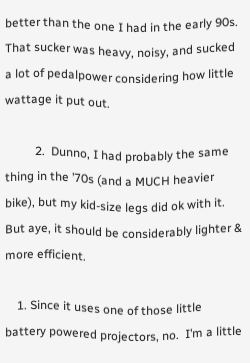better than the one I had in the early 90s.  That sucker was heavy, noisy, and sucked a lot of pedalpower considering how little wattage it put out.

          2.  Dunno, I had probably the same thing in the ’70s (and a MUCH heavier bike), but my kid-size legs did ok with it. But aye, it should be considerably lighter & more efficient.

    1. Since it uses one of those little battery powered projectors, no.  I’m a little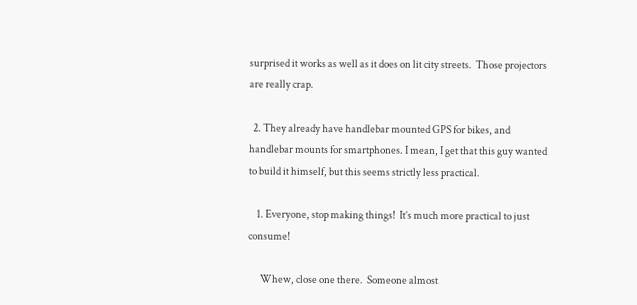surprised it works as well as it does on lit city streets.  Those projectors are really crap.

  2. They already have handlebar mounted GPS for bikes, and handlebar mounts for smartphones. I mean, I get that this guy wanted to build it himself, but this seems strictly less practical.

    1. Everyone, stop making things!  It’s much more practical to just consume!

      Whew, close one there.  Someone almost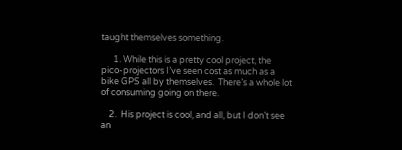taught themselves something.

      1. While this is a pretty cool project, the pico-projectors I’ve seen cost as much as a bike GPS all by themselves.  There’s a whole lot of consuming going on there.

    2.  His project is cool, and all, but I don’t see an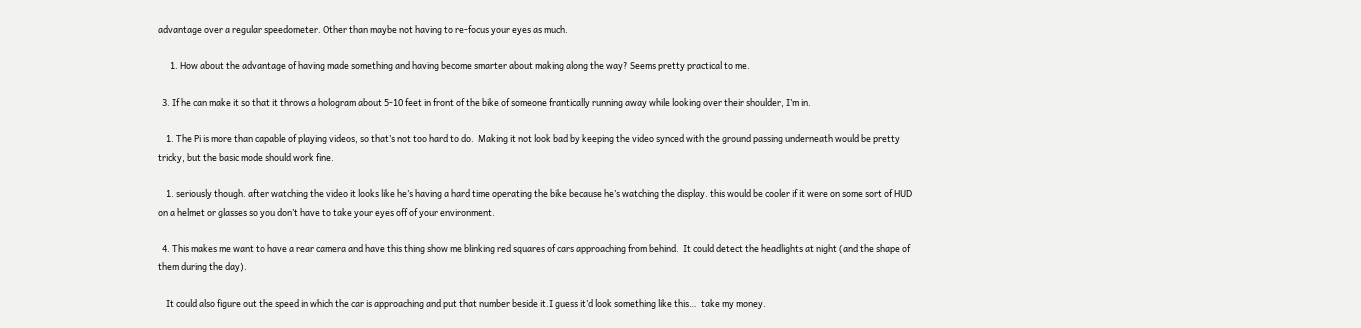advantage over a regular speedometer. Other than maybe not having to re-focus your eyes as much.

      1. How about the advantage of having made something and having become smarter about making along the way? Seems pretty practical to me.

  3. If he can make it so that it throws a hologram about 5-10 feet in front of the bike of someone frantically running away while looking over their shoulder, I’m in.

    1. The Pi is more than capable of playing videos, so that’s not too hard to do.  Making it not look bad by keeping the video synced with the ground passing underneath would be pretty tricky, but the basic mode should work fine.

    1. seriously though. after watching the video it looks like he’s having a hard time operating the bike because he’s watching the display. this would be cooler if it were on some sort of HUD on a helmet or glasses so you don’t have to take your eyes off of your environment.

  4. This makes me want to have a rear camera and have this thing show me blinking red squares of cars approaching from behind.  It could detect the headlights at night (and the shape of them during the day).

    It could also figure out the speed in which the car is approaching and put that number beside it.I guess it’d look something like this…  take my money.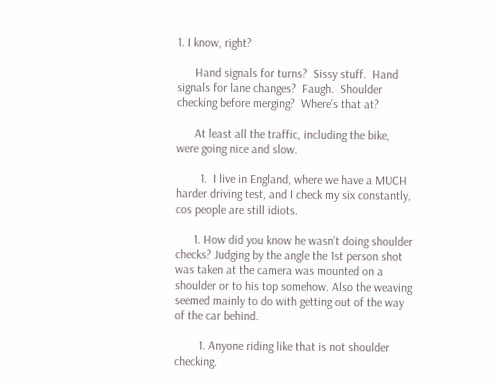1. I know, right?

      Hand signals for turns?  Sissy stuff.  Hand signals for lane changes?  Faugh.  Shoulder checking before merging?  Where’s that at?

      At least all the traffic, including the bike, were going nice and slow.

        1.  I live in England, where we have a MUCH harder driving test, and I check my six constantly, cos people are still idiots.

      1. How did you know he wasn’t doing shoulder checks? Judging by the angle the 1st person shot was taken at the camera was mounted on a shoulder or to his top somehow. Also the weaving seemed mainly to do with getting out of the way of the car behind.

        1. Anyone riding like that is not shoulder checking.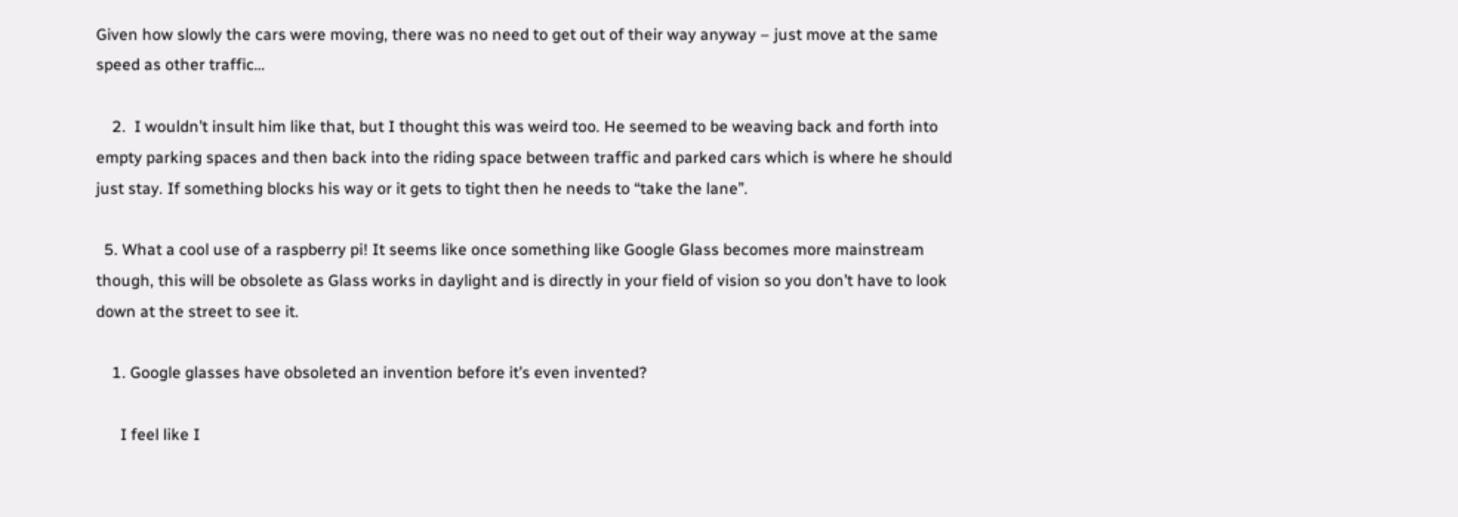Given how slowly the cars were moving, there was no need to get out of their way anyway – just move at the same speed as other traffic…

    2.  I wouldn’t insult him like that, but I thought this was weird too. He seemed to be weaving back and forth into empty parking spaces and then back into the riding space between traffic and parked cars which is where he should just stay. If something blocks his way or it gets to tight then he needs to “take the lane”.

  5. What a cool use of a raspberry pi! It seems like once something like Google Glass becomes more mainstream though, this will be obsolete as Glass works in daylight and is directly in your field of vision so you don’t have to look down at the street to see it.

    1. Google glasses have obsoleted an invention before it’s even invented?

      I feel like I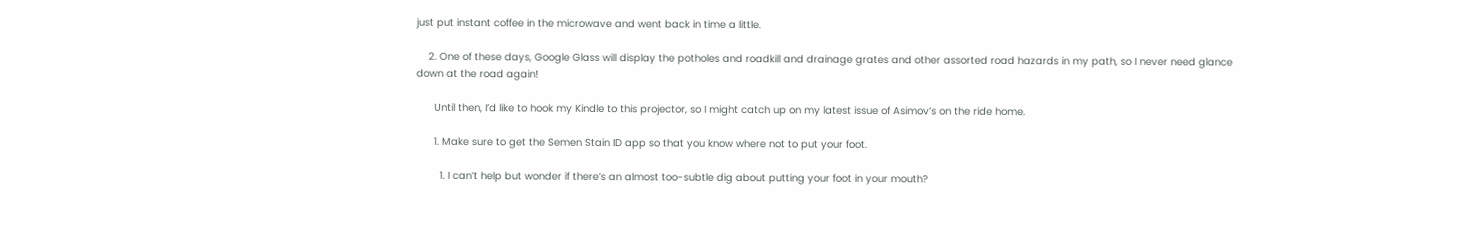just put instant coffee in the microwave and went back in time a little.

    2. One of these days, Google Glass will display the potholes and roadkill and drainage grates and other assorted road hazards in my path, so I never need glance down at the road again!

      Until then, I’d like to hook my Kindle to this projector, so I might catch up on my latest issue of Asimov’s on the ride home.

      1. Make sure to get the Semen Stain ID app so that you know where not to put your foot.

        1. I can’t help but wonder if there’s an almost too-subtle dig about putting your foot in your mouth?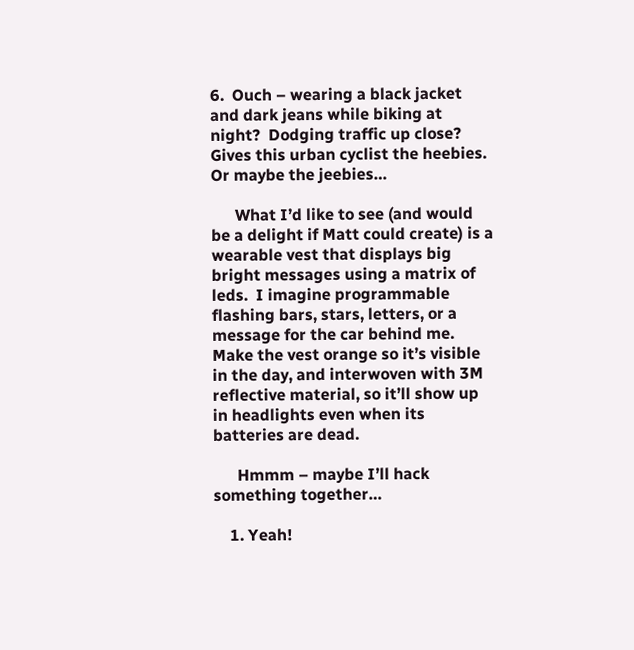6.  Ouch – wearing a black jacket and dark jeans while biking at night?  Dodging traffic up close?  Gives this urban cyclist the heebies.  Or maybe the jeebies…

      What I’d like to see (and would be a delight if Matt could create) is a wearable vest that displays big bright messages using a matrix of leds.  I imagine programmable flashing bars, stars, letters, or a message for the car behind me.  Make the vest orange so it’s visible in the day, and interwoven with 3M reflective material, so it’ll show up in headlights even when its batteries are dead.

      Hmmm – maybe I’ll hack something together…

    1. Yeah!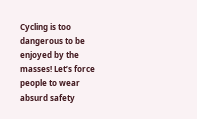Cycling is too dangerous to be enjoyed by the masses! Let’s force people to wear absurd safety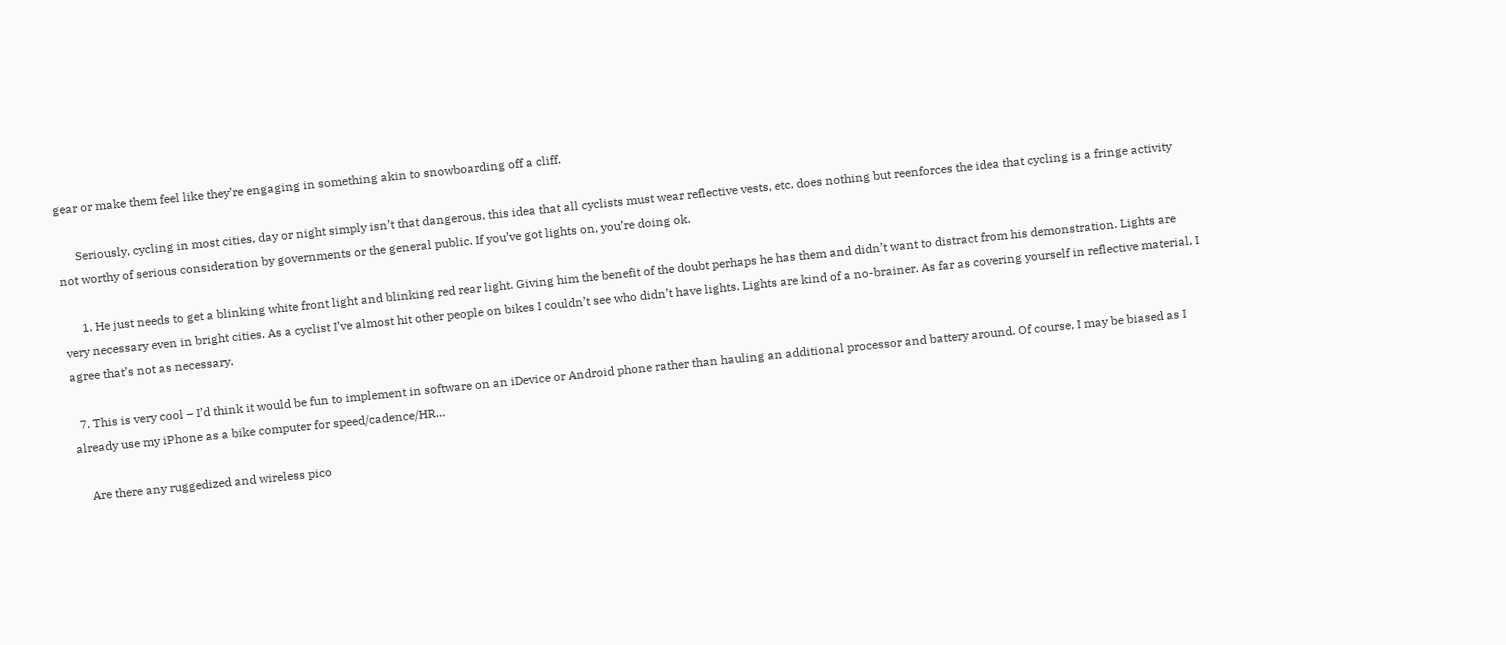gear or make them feel like they’re engaging in something akin to snowboarding off a cliff.

      Seriously, cycling in most cities, day or night simply isn’t that dangerous, this idea that all cyclists must wear reflective vests, etc. does nothing but reenforces the idea that cycling is a fringe activity not worthy of serious consideration by governments or the general public. If you’ve got lights on, you’re doing ok.

      1. He just needs to get a blinking white front light and blinking red rear light. Giving him the benefit of the doubt perhaps he has them and didn’t want to distract from his demonstration. Lights are very necessary even in bright cities. As a cyclist I’ve almost hit other people on bikes I couldn’t see who didn’t have lights. Lights are kind of a no-brainer. As far as covering yourself in reflective material, I agree that’s not as necessary.

  7. This is very cool – I’d think it would be fun to implement in software on an iDevice or Android phone rather than hauling an additional processor and battery around. Of course, I may be biased as I already use my iPhone as a bike computer for speed/cadence/HR…

    Are there any ruggedized and wireless pico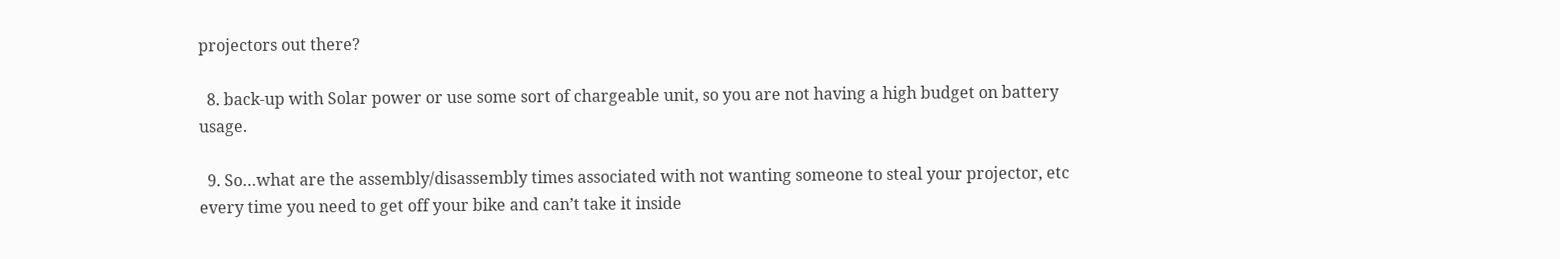projectors out there?

  8. back-up with Solar power or use some sort of chargeable unit, so you are not having a high budget on battery usage.

  9. So…what are the assembly/disassembly times associated with not wanting someone to steal your projector, etc every time you need to get off your bike and can’t take it inside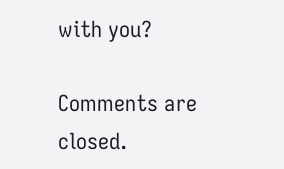with you?

Comments are closed.